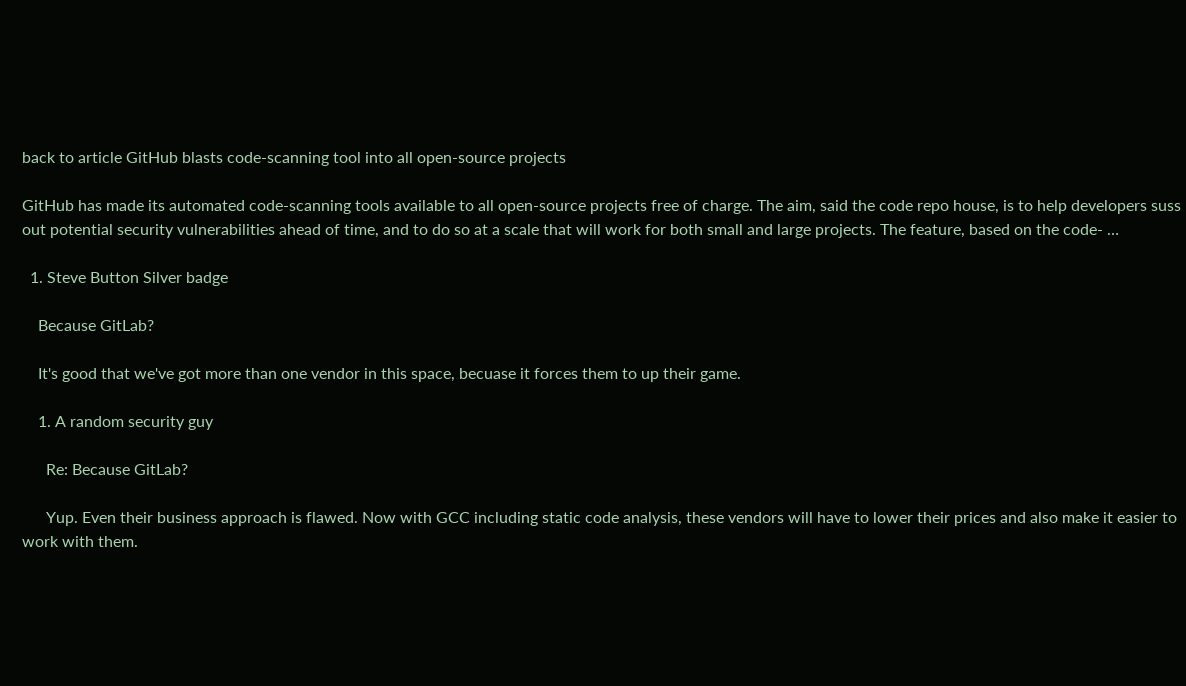back to article GitHub blasts code-scanning tool into all open-source projects

GitHub has made its automated code-scanning tools available to all open-source projects free of charge. The aim, said the code repo house, is to help developers suss out potential security vulnerabilities ahead of time, and to do so at a scale that will work for both small and large projects. The feature, based on the code- …

  1. Steve Button Silver badge

    Because GitLab?

    It's good that we've got more than one vendor in this space, becuase it forces them to up their game.

    1. A random security guy

      Re: Because GitLab?

      Yup. Even their business approach is flawed. Now with GCC including static code analysis, these vendors will have to lower their prices and also make it easier to work with them.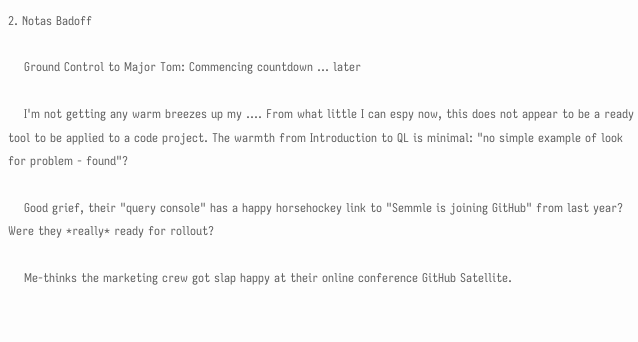2. Notas Badoff

    Ground Control to Major Tom: Commencing countdown ... later

    I'm not getting any warm breezes up my .... From what little I can espy now, this does not appear to be a ready tool to be applied to a code project. The warmth from Introduction to QL is minimal: "no simple example of look for problem - found"?

    Good grief, their "query console" has a happy horsehockey link to "Semmle is joining GitHub" from last year? Were they *really* ready for rollout?

    Me-thinks the marketing crew got slap happy at their online conference GitHub Satellite.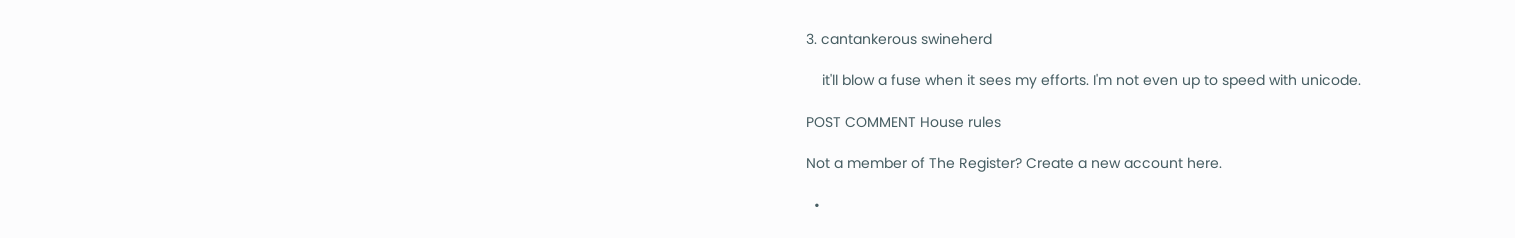3. cantankerous swineherd

    it'll blow a fuse when it sees my efforts. I'm not even up to speed with unicode.

POST COMMENT House rules

Not a member of The Register? Create a new account here.

  •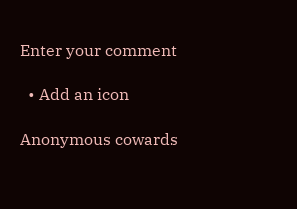Enter your comment

  • Add an icon

Anonymous cowards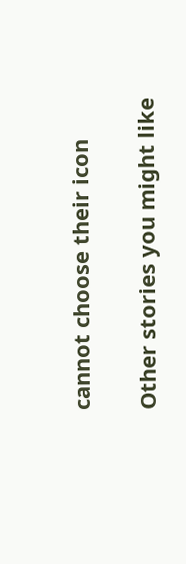cannot choose their icon

Other stories you might like